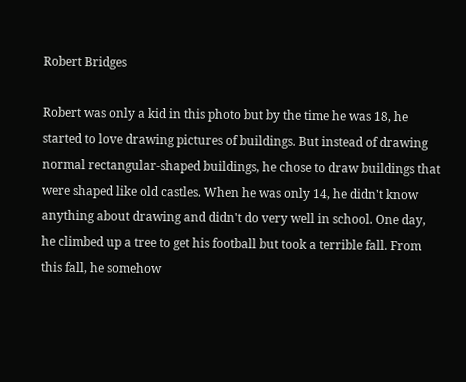Robert Bridges

Robert was only a kid in this photo but by the time he was 18, he started to love drawing pictures of buildings. But instead of drawing normal rectangular-shaped buildings, he chose to draw buildings that were shaped like old castles. When he was only 14, he didn't know anything about drawing and didn't do very well in school. One day, he climbed up a tree to get his football but took a terrible fall. From this fall, he somehow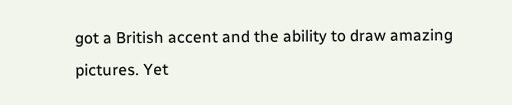got a British accent and the ability to draw amazing pictures. Yet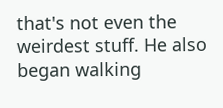that's not even the weirdest stuff. He also began walking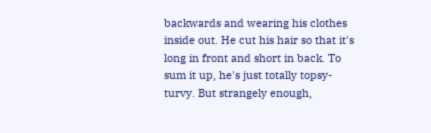backwards and wearing his clothes inside out. He cut his hair so that it's long in front and short in back. To sum it up, he's just totally topsy-turvy. But strangely enough,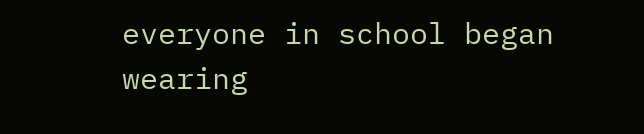everyone in school began wearing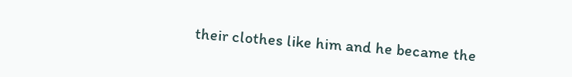their clothes like him and he became the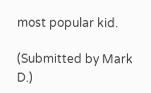most popular kid.

(Submitted by Mark D.)